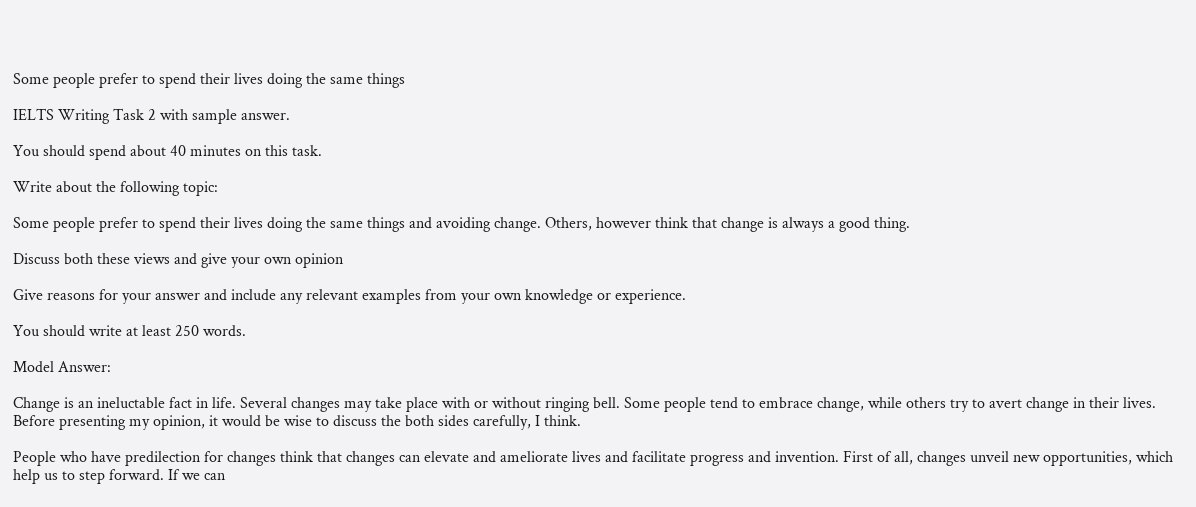Some people prefer to spend their lives doing the same things

IELTS Writing Task 2 with sample answer.

You should spend about 40 minutes on this task.

Write about the following topic:

Some people prefer to spend their lives doing the same things and avoiding change. Others, however think that change is always a good thing.

Discuss both these views and give your own opinion

Give reasons for your answer and include any relevant examples from your own knowledge or experience.

You should write at least 250 words.

Model Answer:

Change is an ineluctable fact in life. Several changes may take place with or without ringing bell. Some people tend to embrace change, while others try to avert change in their lives. Before presenting my opinion, it would be wise to discuss the both sides carefully, I think.

People who have predilection for changes think that changes can elevate and ameliorate lives and facilitate progress and invention. First of all, changes unveil new opportunities, which help us to step forward. If we can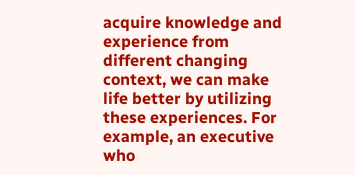acquire knowledge and experience from different changing context, we can make life better by utilizing these experiences. For example, an executive who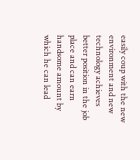easily coup with the new environment and new technology achieves better position in the job place and can earn handsome amount by which he can lead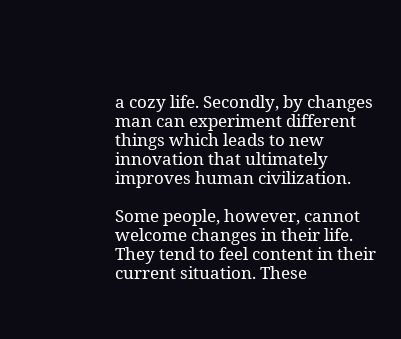a cozy life. Secondly, by changes man can experiment different things which leads to new innovation that ultimately improves human civilization.

Some people, however, cannot welcome changes in their life. They tend to feel content in their current situation. These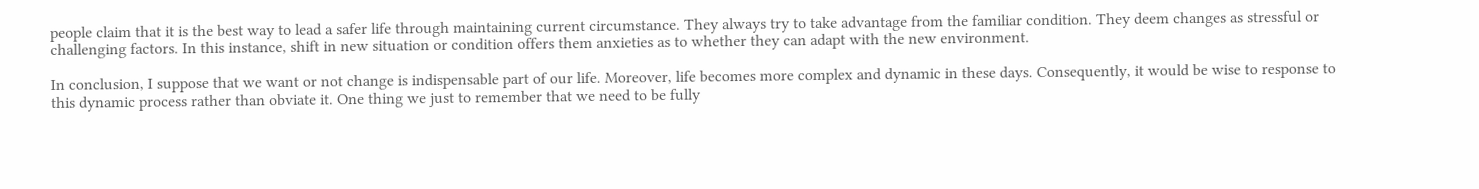people claim that it is the best way to lead a safer life through maintaining current circumstance. They always try to take advantage from the familiar condition. They deem changes as stressful or challenging factors. In this instance, shift in new situation or condition offers them anxieties as to whether they can adapt with the new environment.

In conclusion, I suppose that we want or not change is indispensable part of our life. Moreover, life becomes more complex and dynamic in these days. Consequently, it would be wise to response to this dynamic process rather than obviate it. One thing we just to remember that we need to be fully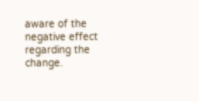aware of the negative effect regarding the change.